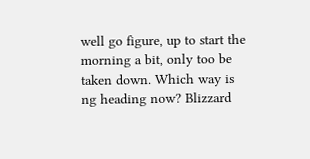well go figure, up to start the morning a bit, only too be taken down. Which way is ng heading now? Blizzard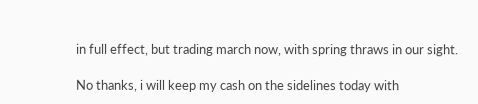in full effect, but trading march now, with spring thraws in our sight.

No thanks, i will keep my cash on the sidelines today with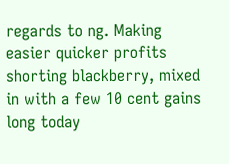regards to ng. Making easier quicker profits shorting blackberry, mixed in with a few 10 cent gains long today